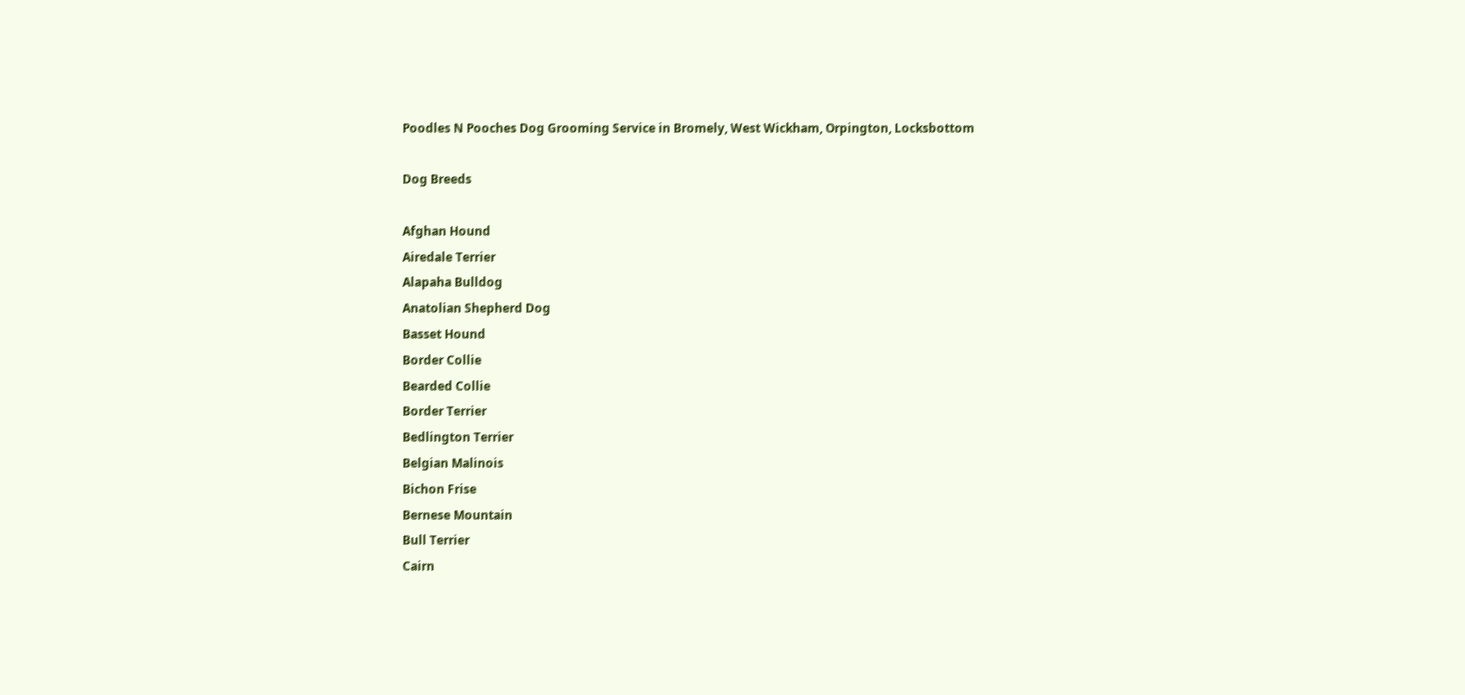Poodles N Pooches Dog Grooming Service in Bromely, West Wickham, Orpington, Locksbottom

Dog Breeds

Afghan Hound
Airedale Terrier
Alapaha Bulldog
Anatolian Shepherd Dog
Basset Hound
Border Collie
Bearded Collie
Border Terrier
Bedlington Terrier
Belgian Malinois
Bichon Frise
Bernese Mountain
Bull Terrier
Cairn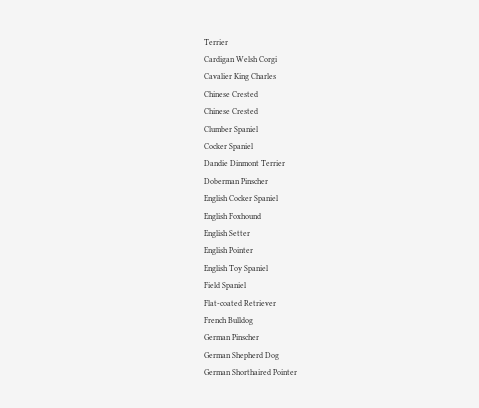Terrier
Cardigan Welsh Corgi
Cavalier King Charles
Chinese Crested
Chinese Crested
Clumber Spaniel
Cocker Spaniel
Dandie Dinmont Terrier
Doberman Pinscher
English Cocker Spaniel
English Foxhound
English Setter
English Pointer
English Toy Spaniel
Field Spaniel
Flat-coated Retriever
French Bulldog
German Pinscher
German Shepherd Dog
German Shorthaired Pointer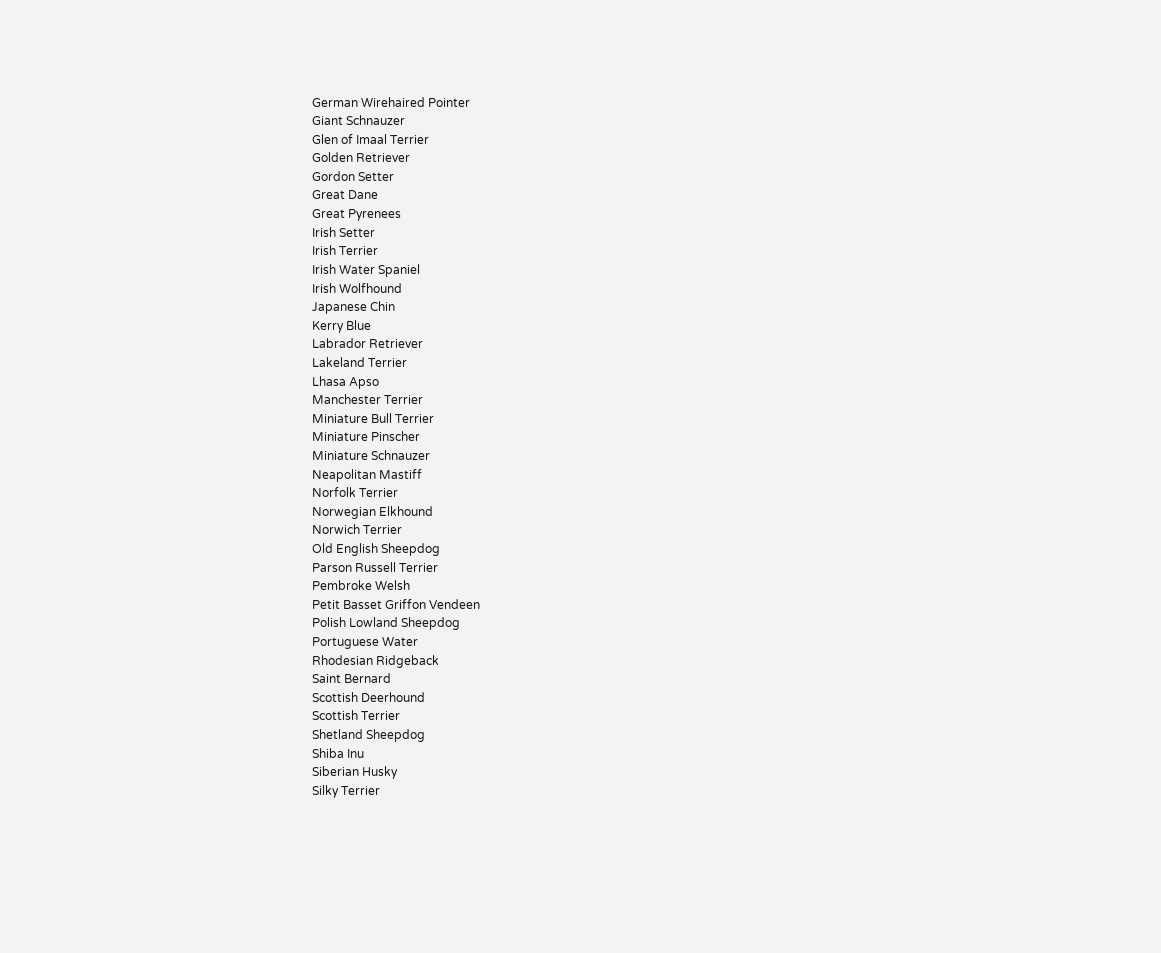German Wirehaired Pointer
Giant Schnauzer
Glen of Imaal Terrier
Golden Retriever
Gordon Setter
Great Dane
Great Pyrenees
Irish Setter
Irish Terrier
Irish Water Spaniel
Irish Wolfhound
Japanese Chin
Kerry Blue
Labrador Retriever
Lakeland Terrier
Lhasa Apso
Manchester Terrier
Miniature Bull Terrier
Miniature Pinscher
Miniature Schnauzer
Neapolitan Mastiff
Norfolk Terrier
Norwegian Elkhound
Norwich Terrier
Old English Sheepdog
Parson Russell Terrier
Pembroke Welsh
Petit Basset Griffon Vendeen
Polish Lowland Sheepdog
Portuguese Water
Rhodesian Ridgeback
Saint Bernard
Scottish Deerhound
Scottish Terrier
Shetland Sheepdog
Shiba Inu
Siberian Husky
Silky Terrier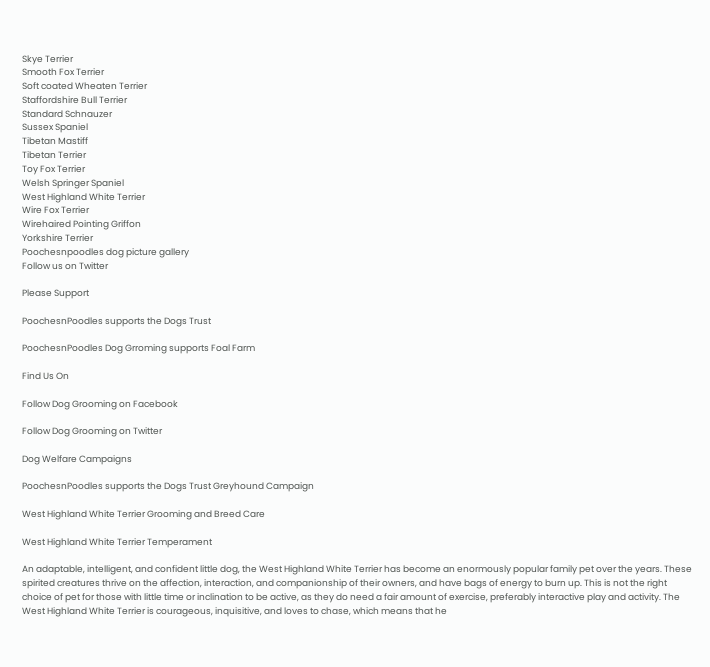Skye Terrier
Smooth Fox Terrier
Soft coated Wheaten Terrier
Staffordshire Bull Terrier
Standard Schnauzer
Sussex Spaniel
Tibetan Mastiff
Tibetan Terrier
Toy Fox Terrier
Welsh Springer Spaniel
West Highland White Terrier
Wire Fox Terrier
Wirehaired Pointing Griffon
Yorkshire Terrier
Poochesnpoodles dog picture gallery
Follow us on Twitter

Please Support

PoochesnPoodles supports the Dogs Trust

PoochesnPoodles Dog Grroming supports Foal Farm

Find Us On

Follow Dog Grooming on Facebook

Follow Dog Grooming on Twitter

Dog Welfare Campaigns

PoochesnPoodles supports the Dogs Trust Greyhound Campaign

West Highland White Terrier Grooming and Breed Care

West Highland White Terrier Temperament

An adaptable, intelligent, and confident little dog, the West Highland White Terrier has become an enormously popular family pet over the years. These spirited creatures thrive on the affection, interaction, and companionship of their owners, and have bags of energy to burn up. This is not the right choice of pet for those with little time or inclination to be active, as they do need a fair amount of exercise, preferably interactive play and activity. The West Highland White Terrier is courageous, inquisitive, and loves to chase, which means that he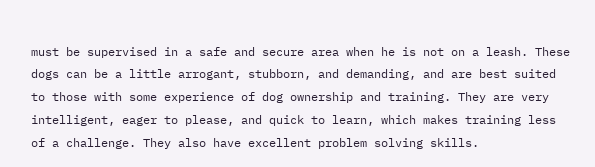must be supervised in a safe and secure area when he is not on a leash. These dogs can be a little arrogant, stubborn, and demanding, and are best suited to those with some experience of dog ownership and training. They are very intelligent, eager to please, and quick to learn, which makes training less of a challenge. They also have excellent problem solving skills.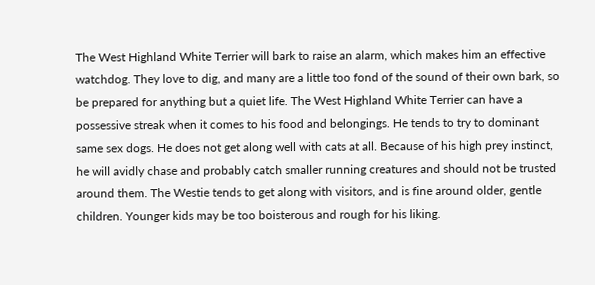The West Highland White Terrier will bark to raise an alarm, which makes him an effective watchdog. They love to dig, and many are a little too fond of the sound of their own bark, so be prepared for anything but a quiet life. The West Highland White Terrier can have a possessive streak when it comes to his food and belongings. He tends to try to dominant same sex dogs. He does not get along well with cats at all. Because of his high prey instinct, he will avidly chase and probably catch smaller running creatures and should not be trusted around them. The Westie tends to get along with visitors, and is fine around older, gentle children. Younger kids may be too boisterous and rough for his liking.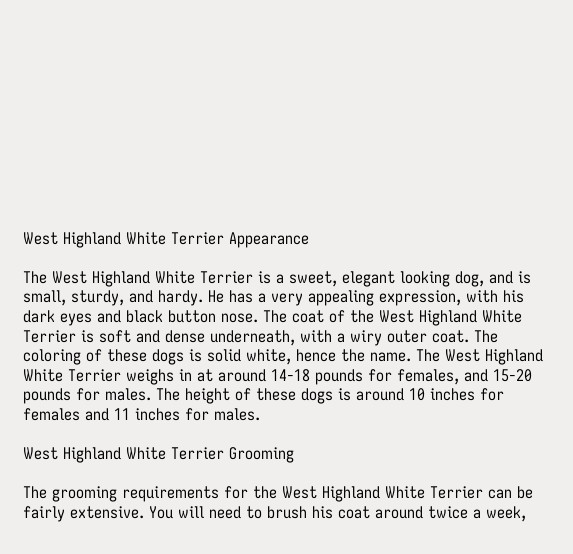West Highland White Terrier Appearance

The West Highland White Terrier is a sweet, elegant looking dog, and is small, sturdy, and hardy. He has a very appealing expression, with his dark eyes and black button nose. The coat of the West Highland White Terrier is soft and dense underneath, with a wiry outer coat. The coloring of these dogs is solid white, hence the name. The West Highland White Terrier weighs in at around 14-18 pounds for females, and 15-20 pounds for males. The height of these dogs is around 10 inches for females and 11 inches for males.

West Highland White Terrier Grooming

The grooming requirements for the West Highland White Terrier can be fairly extensive. You will need to brush his coat around twice a week,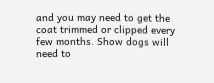and you may need to get the coat trimmed or clipped every few months. Show dogs will need to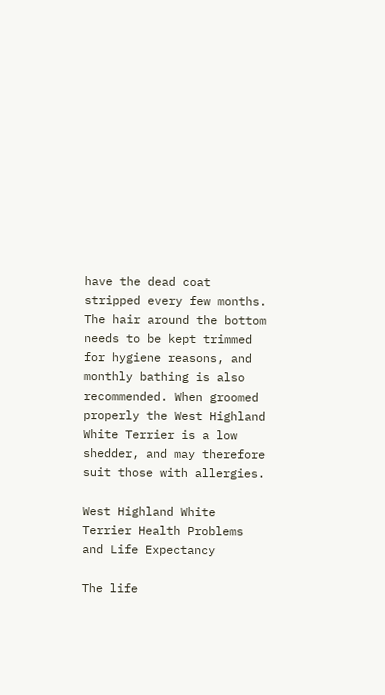have the dead coat stripped every few months. The hair around the bottom needs to be kept trimmed for hygiene reasons, and monthly bathing is also recommended. When groomed properly the West Highland White Terrier is a low shedder, and may therefore suit those with allergies.

West Highland White Terrier Health Problems and Life Expectancy

The life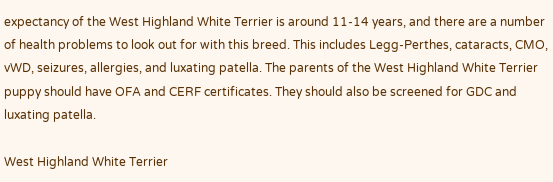expectancy of the West Highland White Terrier is around 11-14 years, and there are a number of health problems to look out for with this breed. This includes Legg-Perthes, cataracts, CMO, vWD, seizures, allergies, and luxating patella. The parents of the West Highland White Terrier puppy should have OFA and CERF certificates. They should also be screened for GDC and luxating patella.

West Highland White Terrier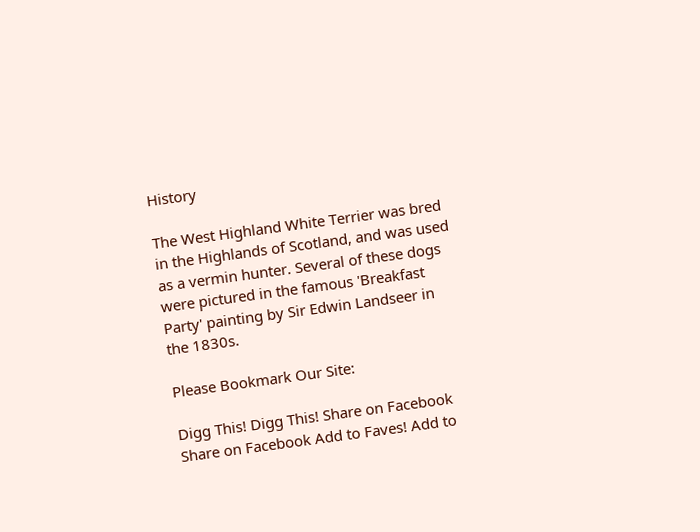History

The West Highland White Terrier was bred in the Highlands of Scotland, and was used as a vermin hunter. Several of these dogs were pictured in the famous 'Breakfast Party' painting by Sir Edwin Landseer in the 1830s.

Please Bookmark Our Site:

Digg This! Digg This! Share on Facebook Share on Facebook Add to Faves! Add to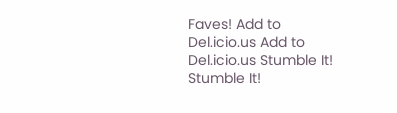Faves! Add to Del.icio.us Add to Del.icio.us Stumble It! Stumble It!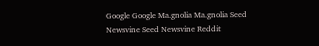Google Google Ma.gnolia Ma.gnolia Seed Newsvine Seed Newsvine Reddit